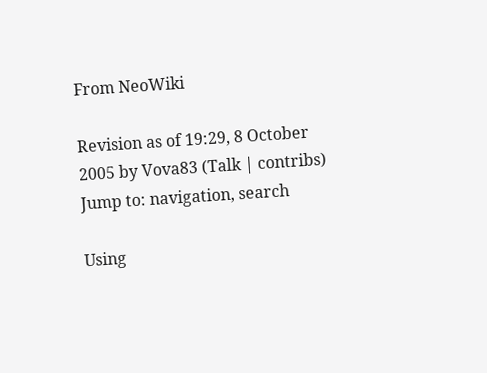From NeoWiki

Revision as of 19:29, 8 October 2005 by Vova83 (Talk | contribs)
Jump to: navigation, search

Using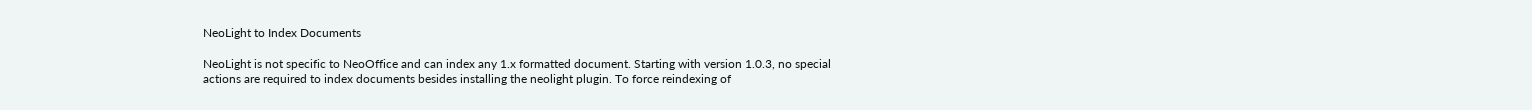NeoLight to Index Documents

NeoLight is not specific to NeoOffice and can index any 1.x formatted document. Starting with version 1.0.3, no special actions are required to index documents besides installing the neolight plugin. To force reindexing of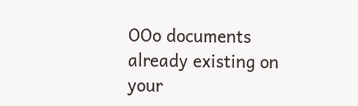OOo documents already existing on your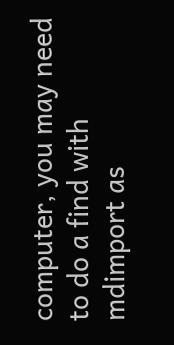computer, you may need to do a find with mdimport as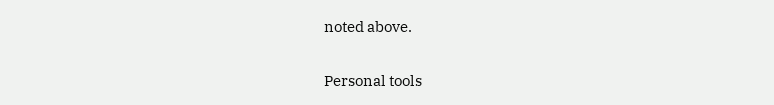noted above.

Personal tools